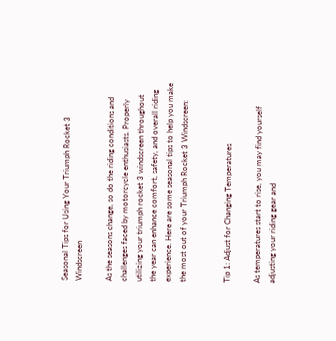Seasonal Tips for Using Your Triumph Rocket 3 Windscreen

As the seasons change, so do the riding conditions and challenges faced by motorcycle enthusiasts. Properly utilizing your triumph rocket 3 windscreen throughout the year can enhance comfort, safety, and overall riding experience. Here are some seasonal tips to help you make the most out of your Triumph Rocket 3 Windscreen:


Tip 1: Adjust for Changing Temperatures

As temperatures start to rise, you may find yourself adjusting your riding gear and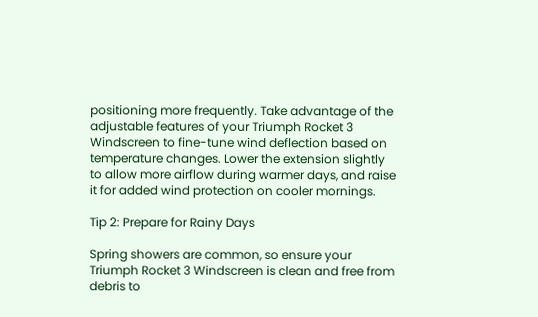positioning more frequently. Take advantage of the adjustable features of your Triumph Rocket 3 Windscreen to fine-tune wind deflection based on temperature changes. Lower the extension slightly to allow more airflow during warmer days, and raise it for added wind protection on cooler mornings.

Tip 2: Prepare for Rainy Days

Spring showers are common, so ensure your Triumph Rocket 3 Windscreen is clean and free from debris to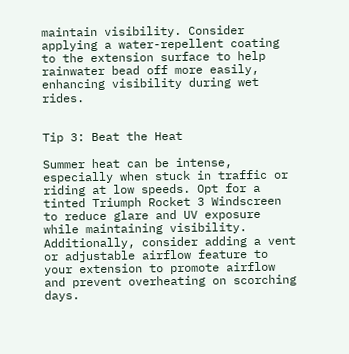maintain visibility. Consider applying a water-repellent coating to the extension surface to help rainwater bead off more easily, enhancing visibility during wet rides.


Tip 3: Beat the Heat

Summer heat can be intense, especially when stuck in traffic or riding at low speeds. Opt for a tinted Triumph Rocket 3 Windscreen to reduce glare and UV exposure while maintaining visibility. Additionally, consider adding a vent or adjustable airflow feature to your extension to promote airflow and prevent overheating on scorching days.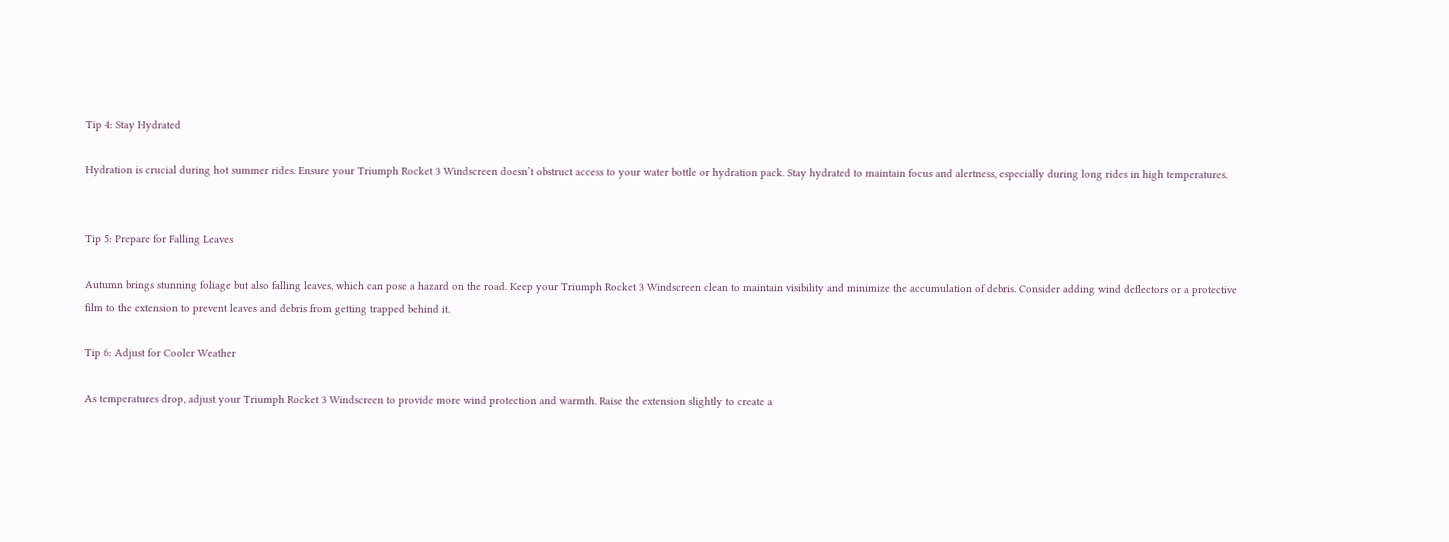Tip 4: Stay Hydrated

Hydration is crucial during hot summer rides. Ensure your Triumph Rocket 3 Windscreen doesn’t obstruct access to your water bottle or hydration pack. Stay hydrated to maintain focus and alertness, especially during long rides in high temperatures.


Tip 5: Prepare for Falling Leaves

Autumn brings stunning foliage but also falling leaves, which can pose a hazard on the road. Keep your Triumph Rocket 3 Windscreen clean to maintain visibility and minimize the accumulation of debris. Consider adding wind deflectors or a protective film to the extension to prevent leaves and debris from getting trapped behind it.

Tip 6: Adjust for Cooler Weather

As temperatures drop, adjust your Triumph Rocket 3 Windscreen to provide more wind protection and warmth. Raise the extension slightly to create a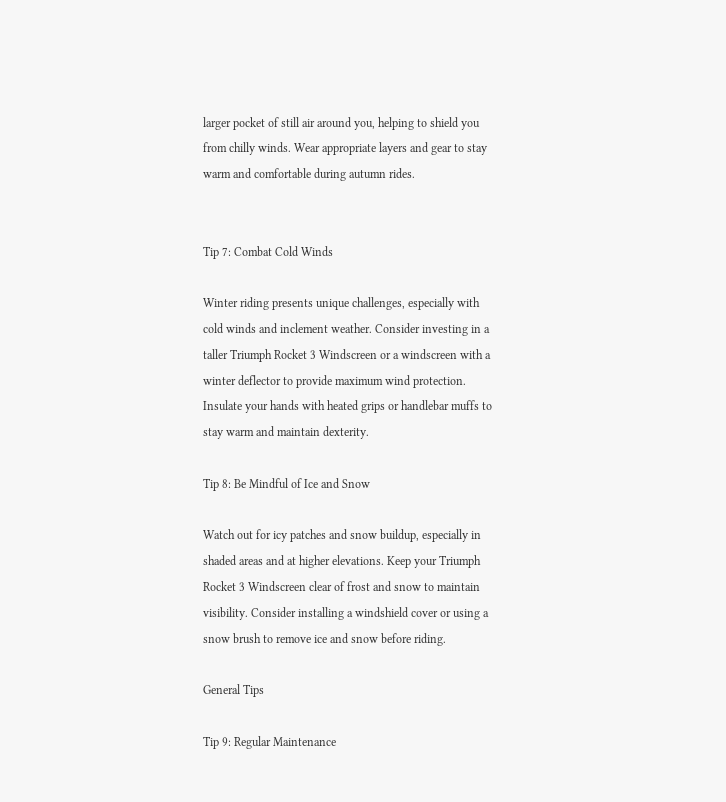larger pocket of still air around you, helping to shield you from chilly winds. Wear appropriate layers and gear to stay warm and comfortable during autumn rides.


Tip 7: Combat Cold Winds

Winter riding presents unique challenges, especially with cold winds and inclement weather. Consider investing in a taller Triumph Rocket 3 Windscreen or a windscreen with a winter deflector to provide maximum wind protection. Insulate your hands with heated grips or handlebar muffs to stay warm and maintain dexterity.

Tip 8: Be Mindful of Ice and Snow

Watch out for icy patches and snow buildup, especially in shaded areas and at higher elevations. Keep your Triumph Rocket 3 Windscreen clear of frost and snow to maintain visibility. Consider installing a windshield cover or using a snow brush to remove ice and snow before riding.

General Tips

Tip 9: Regular Maintenance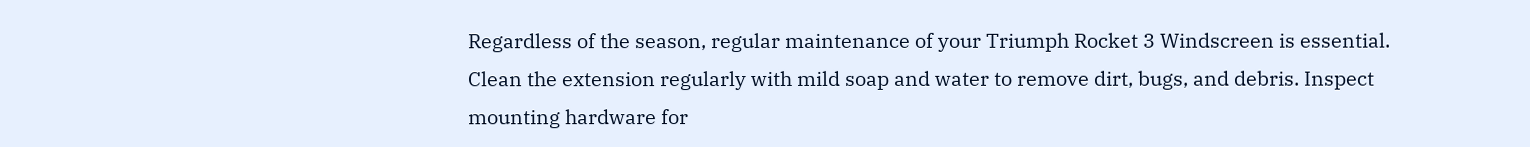Regardless of the season, regular maintenance of your Triumph Rocket 3 Windscreen is essential. Clean the extension regularly with mild soap and water to remove dirt, bugs, and debris. Inspect mounting hardware for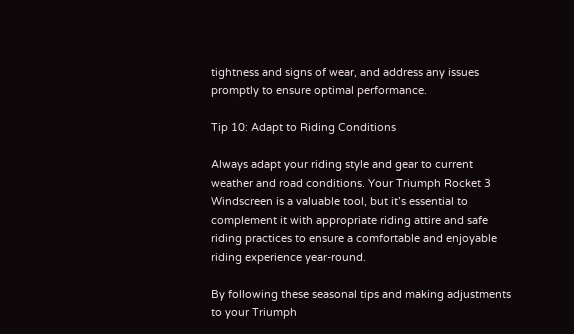tightness and signs of wear, and address any issues promptly to ensure optimal performance.

Tip 10: Adapt to Riding Conditions

Always adapt your riding style and gear to current weather and road conditions. Your Triumph Rocket 3 Windscreen is a valuable tool, but it’s essential to complement it with appropriate riding attire and safe riding practices to ensure a comfortable and enjoyable riding experience year-round.

By following these seasonal tips and making adjustments to your Triumph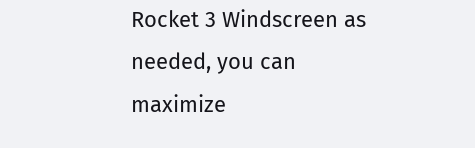Rocket 3 Windscreen as needed, you can maximize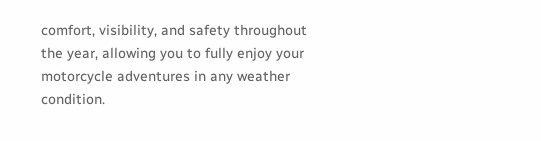comfort, visibility, and safety throughout the year, allowing you to fully enjoy your motorcycle adventures in any weather condition.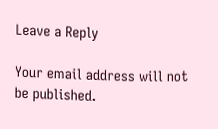Leave a Reply

Your email address will not be published.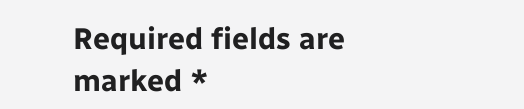Required fields are marked *